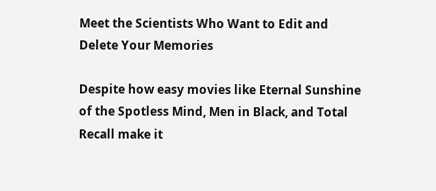Meet the Scientists Who Want to Edit and Delete Your Memories

Despite how easy movies like Eternal Sunshine of the Spotless Mind, Men in Black, and Total Recall make it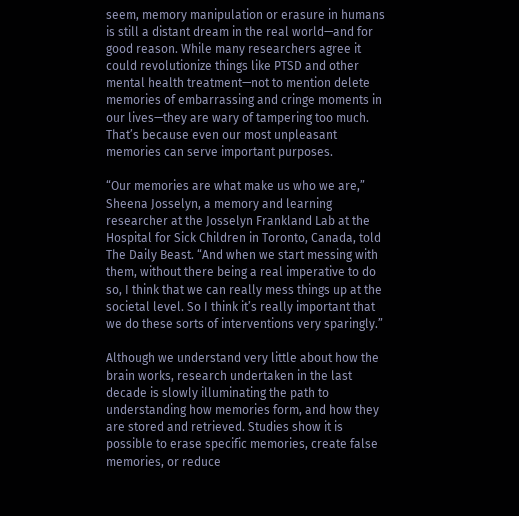seem, memory manipulation or erasure in humans is still a distant dream in the real world—and for good reason. While many researchers agree it could revolutionize things like PTSD and other mental health treatment—not to mention delete memories of embarrassing and cringe moments in our lives—they are wary of tampering too much. That’s because even our most unpleasant memories can serve important purposes.

“Our memories are what make us who we are,” Sheena Josselyn, a memory and learning researcher at the Josselyn Frankland Lab at the Hospital for Sick Children in Toronto, Canada, told The Daily Beast. “And when we start messing with them, without there being a real imperative to do so, I think that we can really mess things up at the societal level. So I think it’s really important that we do these sorts of interventions very sparingly.”

Although we understand very little about how the brain works, research undertaken in the last decade is slowly illuminating the path to understanding how memories form, and how they are stored and retrieved. Studies show it is possible to erase specific memories, create false memories, or reduce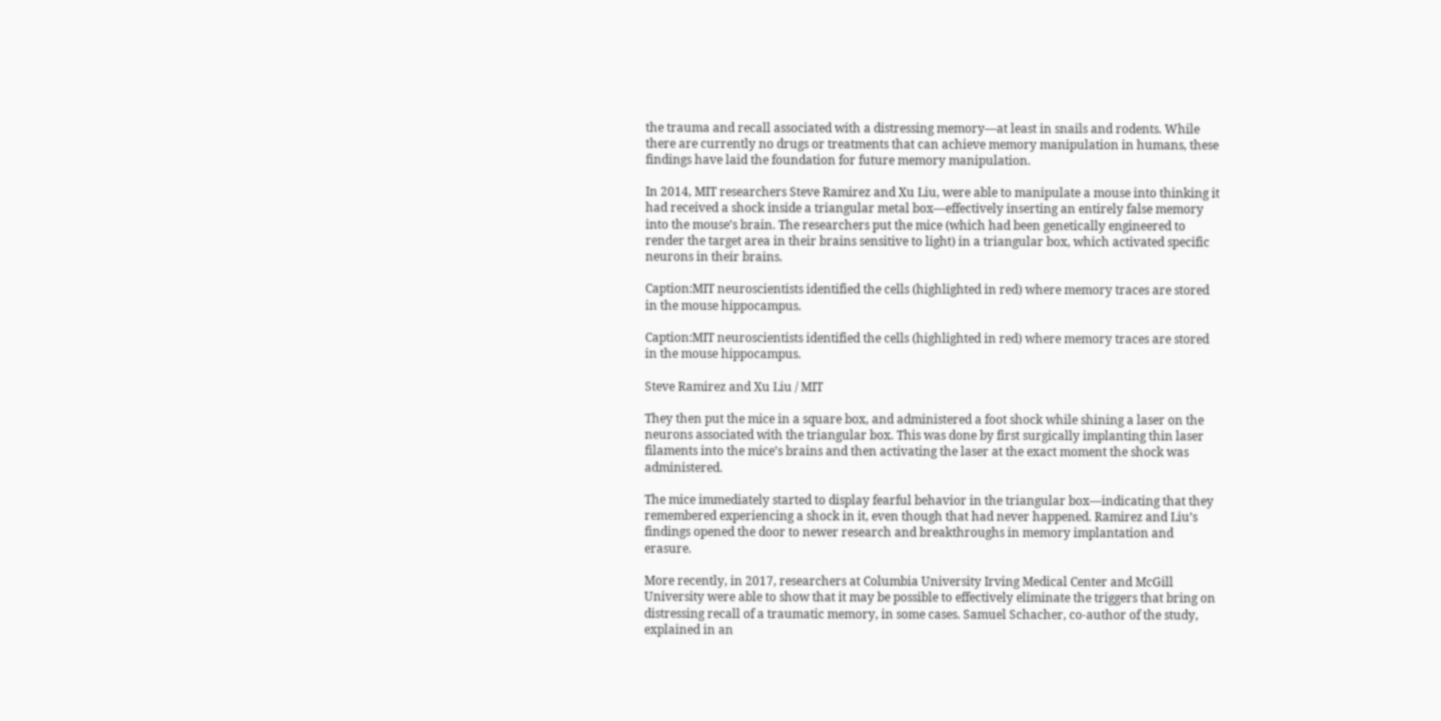the trauma and recall associated with a distressing memory—at least in snails and rodents. While there are currently no drugs or treatments that can achieve memory manipulation in humans, these findings have laid the foundation for future memory manipulation.

In 2014, MIT researchers Steve Ramirez and Xu Liu, were able to manipulate a mouse into thinking it had received a shock inside a triangular metal box—effectively inserting an entirely false memory into the mouse’s brain. The researchers put the mice (which had been genetically engineered to render the target area in their brains sensitive to light) in a triangular box, which activated specific neurons in their brains.

Caption:MIT neuroscientists identified the cells (highlighted in red) where memory traces are stored in the mouse hippocampus.

Caption:MIT neuroscientists identified the cells (highlighted in red) where memory traces are stored in the mouse hippocampus.

Steve Ramirez and Xu Liu / MIT

They then put the mice in a square box, and administered a foot shock while shining a laser on the neurons associated with the triangular box. This was done by first surgically implanting thin laser filaments into the mice’s brains and then activating the laser at the exact moment the shock was administered.

The mice immediately started to display fearful behavior in the triangular box—indicating that they remembered experiencing a shock in it, even though that had never happened. Ramirez and Liu’s findings opened the door to newer research and breakthroughs in memory implantation and erasure.

More recently, in 2017, researchers at Columbia University Irving Medical Center and McGill University were able to show that it may be possible to effectively eliminate the triggers that bring on distressing recall of a traumatic memory, in some cases. Samuel Schacher, co-author of the study, explained in an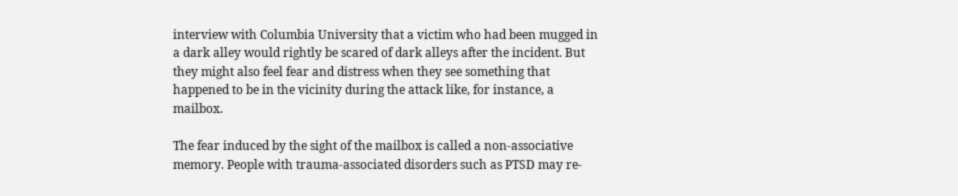interview with Columbia University that a victim who had been mugged in a dark alley would rightly be scared of dark alleys after the incident. But they might also feel fear and distress when they see something that happened to be in the vicinity during the attack like, for instance, a mailbox.

The fear induced by the sight of the mailbox is called a non-associative memory. People with trauma-associated disorders such as PTSD may re-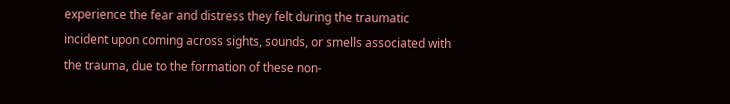experience the fear and distress they felt during the traumatic incident upon coming across sights, sounds, or smells associated with the trauma, due to the formation of these non-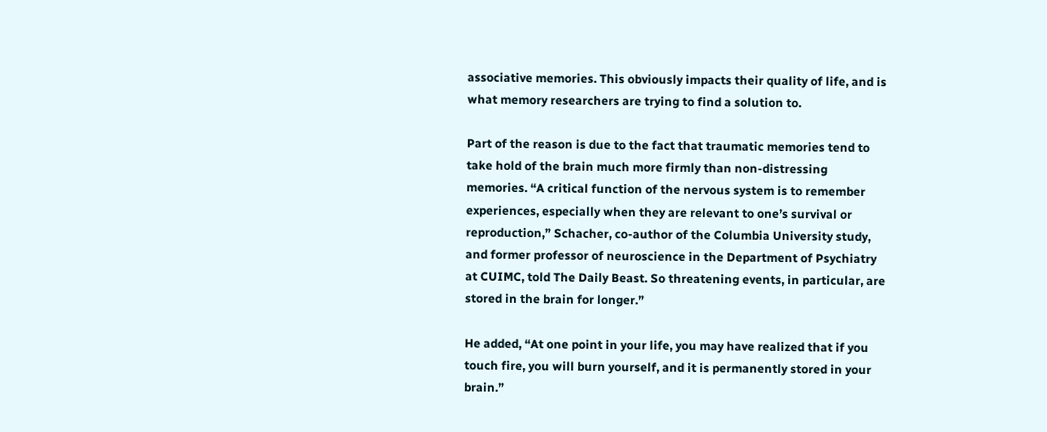associative memories. This obviously impacts their quality of life, and is what memory researchers are trying to find a solution to.

Part of the reason is due to the fact that traumatic memories tend to take hold of the brain much more firmly than non-distressing memories. “A critical function of the nervous system is to remember experiences, especially when they are relevant to one’s survival or reproduction,” Schacher, co-author of the Columbia University study, and former professor of neuroscience in the Department of Psychiatry at CUIMC, told The Daily Beast. So threatening events, in particular, are stored in the brain for longer.”

He added, “At one point in your life, you may have realized that if you touch fire, you will burn yourself, and it is permanently stored in your brain.”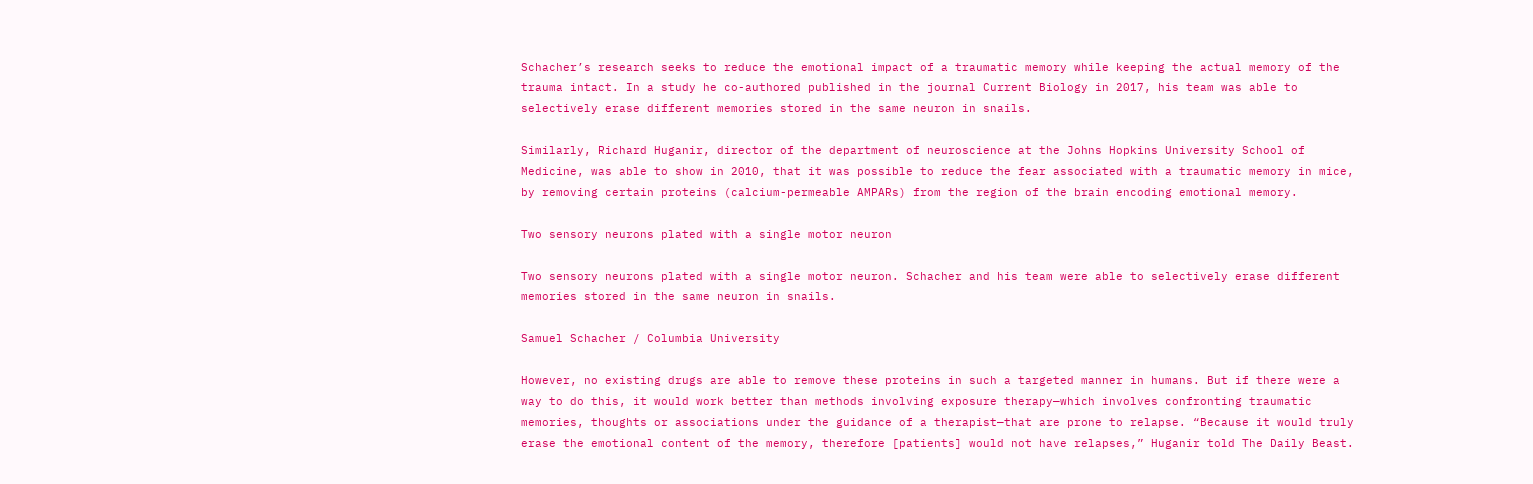Schacher’s research seeks to reduce the emotional impact of a traumatic memory while keeping the actual memory of the trauma intact. In a study he co-authored published in the journal Current Biology in 2017, his team was able to selectively erase different memories stored in the same neuron in snails.

Similarly, Richard Huganir, director of the department of neuroscience at the Johns Hopkins University School of Medicine, was able to show in 2010, that it was possible to reduce the fear associated with a traumatic memory in mice, by removing certain proteins (calcium-permeable AMPARs) from the region of the brain encoding emotional memory.

Two sensory neurons plated with a single motor neuron

Two sensory neurons plated with a single motor neuron. Schacher and his team were able to selectively erase different memories stored in the same neuron in snails.

Samuel Schacher / Columbia University

However, no existing drugs are able to remove these proteins in such a targeted manner in humans. But if there were a way to do this, it would work better than methods involving exposure therapy—which involves confronting traumatic memories, thoughts or associations under the guidance of a therapist—that are prone to relapse. “Because it would truly erase the emotional content of the memory, therefore [patients] would not have relapses,” Huganir told The Daily Beast.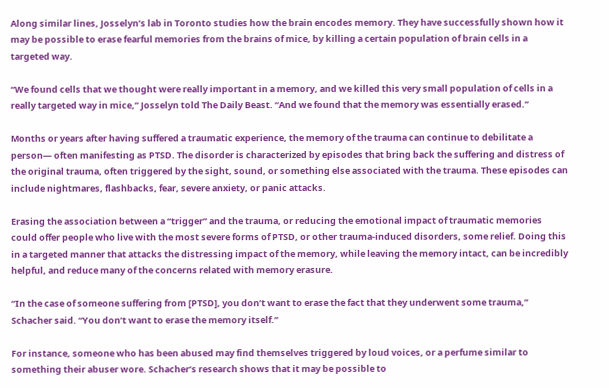Along similar lines, Josselyn’s lab in Toronto studies how the brain encodes memory. They have successfully shown how it may be possible to erase fearful memories from the brains of mice, by killing a certain population of brain cells in a targeted way.

“We found cells that we thought were really important in a memory, and we killed this very small population of cells in a really targeted way in mice,” Josselyn told The Daily Beast. “And we found that the memory was essentially erased.”

Months or years after having suffered a traumatic experience, the memory of the trauma can continue to debilitate a person— often manifesting as PTSD. The disorder is characterized by episodes that bring back the suffering and distress of the original trauma, often triggered by the sight, sound, or something else associated with the trauma. These episodes can include nightmares, flashbacks, fear, severe anxiety, or panic attacks.

Erasing the association between a “trigger” and the trauma, or reducing the emotional impact of traumatic memories could offer people who live with the most severe forms of PTSD, or other trauma-induced disorders, some relief. Doing this in a targeted manner that attacks the distressing impact of the memory, while leaving the memory intact, can be incredibly helpful, and reduce many of the concerns related with memory erasure.

“In the case of someone suffering from [PTSD], you don’t want to erase the fact that they underwent some trauma,” Schacher said. “You don’t want to erase the memory itself.”

For instance, someone who has been abused may find themselves triggered by loud voices, or a perfume similar to something their abuser wore. Schacher’s research shows that it may be possible to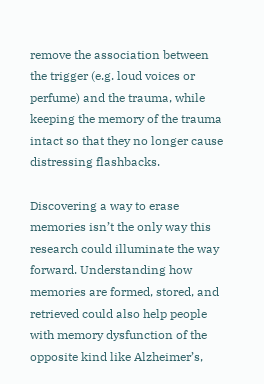remove the association between the trigger (e.g. loud voices or perfume) and the trauma, while keeping the memory of the trauma intact so that they no longer cause distressing flashbacks.

Discovering a way to erase memories isn’t the only way this research could illuminate the way forward. Understanding how memories are formed, stored, and retrieved could also help people with memory dysfunction of the opposite kind like Alzheimer’s,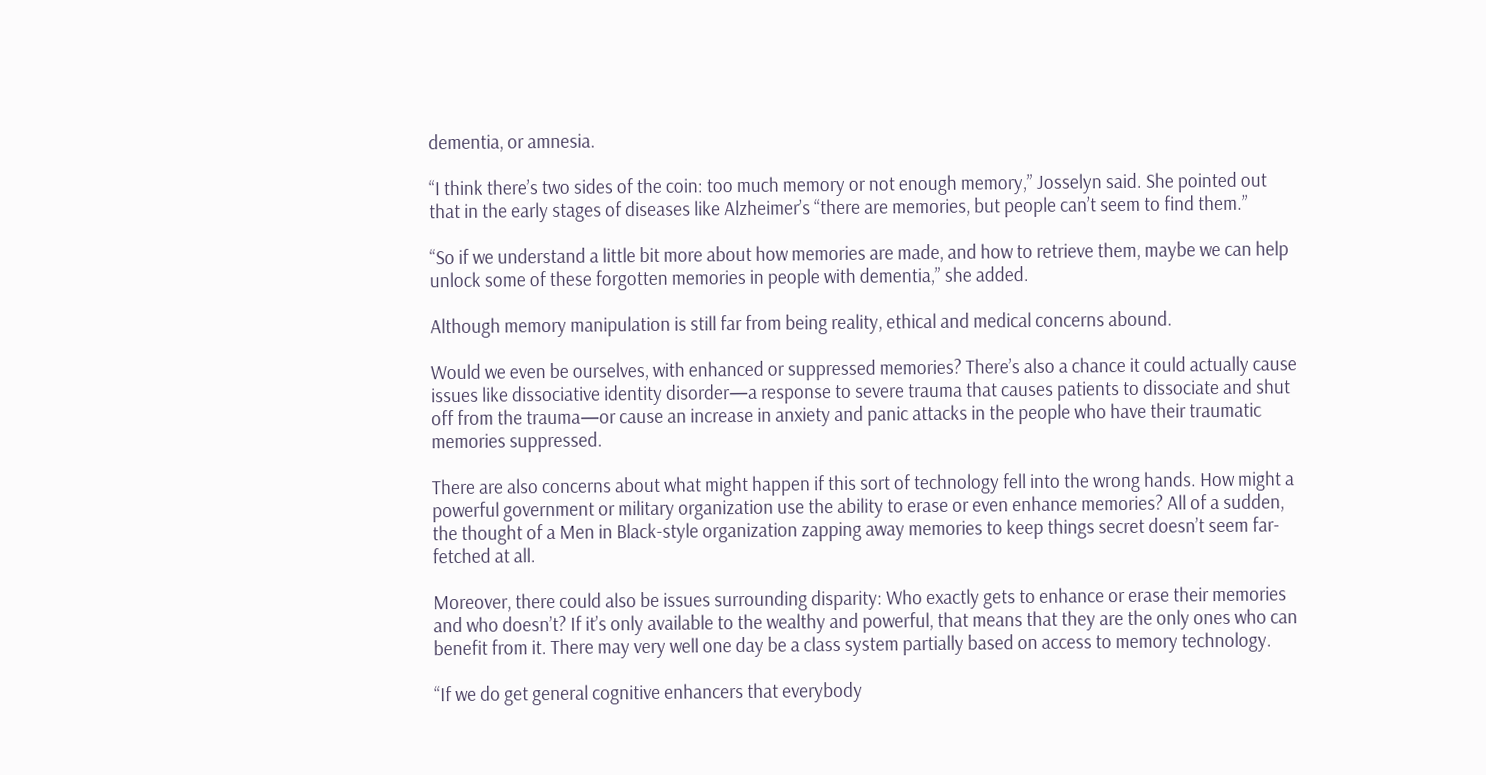dementia, or amnesia.

“I think there’s two sides of the coin: too much memory or not enough memory,” Josselyn said. She pointed out that in the early stages of diseases like Alzheimer’s “there are memories, but people can’t seem to find them.”

“So if we understand a little bit more about how memories are made, and how to retrieve them, maybe we can help unlock some of these forgotten memories in people with dementia,” she added.

Although memory manipulation is still far from being reality, ethical and medical concerns abound.

Would we even be ourselves, with enhanced or suppressed memories? There’s also a chance it could actually cause issues like dissociative identity disorder—a response to severe trauma that causes patients to dissociate and shut off from the trauma—or cause an increase in anxiety and panic attacks in the people who have their traumatic memories suppressed.

There are also concerns about what might happen if this sort of technology fell into the wrong hands. How might a powerful government or military organization use the ability to erase or even enhance memories? All of a sudden, the thought of a Men in Black-style organization zapping away memories to keep things secret doesn’t seem far-fetched at all.

Moreover, there could also be issues surrounding disparity: Who exactly gets to enhance or erase their memories and who doesn’t? If it’s only available to the wealthy and powerful, that means that they are the only ones who can benefit from it. There may very well one day be a class system partially based on access to memory technology.

“If we do get general cognitive enhancers that everybody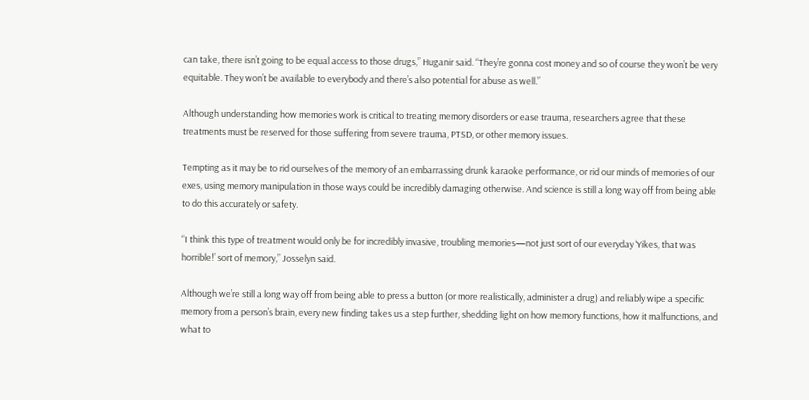can take, there isn’t going to be equal access to those drugs,” Huganir said. “They’re gonna cost money and so of course they won’t be very equitable. They won’t be available to everybody and there’s also potential for abuse as well.”

Although understanding how memories work is critical to treating memory disorders or ease trauma, researchers agree that these treatments must be reserved for those suffering from severe trauma, PTSD, or other memory issues.

Tempting as it may be to rid ourselves of the memory of an embarrassing drunk karaoke performance, or rid our minds of memories of our exes, using memory manipulation in those ways could be incredibly damaging otherwise. And science is still a long way off from being able to do this accurately or safety.

“I think this type of treatment would only be for incredibly invasive, troubling memories—not just sort of our everyday ‘Yikes, that was horrible!’ sort of memory,” Josselyn said.

Although we’re still a long way off from being able to press a button (or more realistically, administer a drug) and reliably wipe a specific memory from a person’s brain, every new finding takes us a step further, shedding light on how memory functions, how it malfunctions, and what to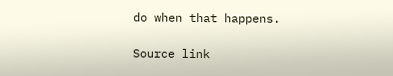do when that happens.

Source link